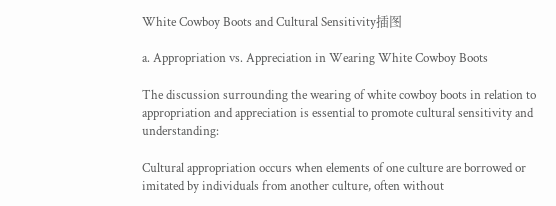White Cowboy Boots and Cultural Sensitivity插图

a. Appropriation vs. Appreciation in Wearing White Cowboy Boots

The discussion surrounding the wearing of white cowboy boots in relation to appropriation and appreciation is essential to promote cultural sensitivity and understanding:

Cultural appropriation occurs when elements of one culture are borrowed or imitated by individuals from another culture, often without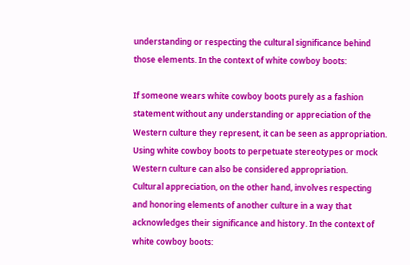understanding or respecting the cultural significance behind those elements. In the context of white cowboy boots:

If someone wears white cowboy boots purely as a fashion statement without any understanding or appreciation of the Western culture they represent, it can be seen as appropriation.
Using white cowboy boots to perpetuate stereotypes or mock Western culture can also be considered appropriation.
Cultural appreciation, on the other hand, involves respecting and honoring elements of another culture in a way that acknowledges their significance and history. In the context of white cowboy boots: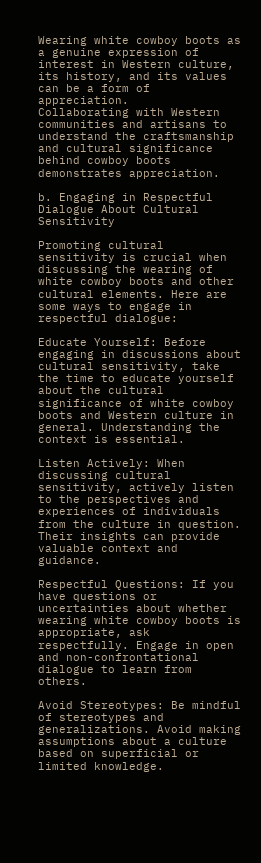Wearing white cowboy boots as a genuine expression of interest in Western culture, its history, and its values can be a form of appreciation.
Collaborating with Western communities and artisans to understand the craftsmanship and cultural significance behind cowboy boots demonstrates appreciation.

b. Engaging in Respectful Dialogue About Cultural Sensitivity

Promoting cultural sensitivity is crucial when discussing the wearing of white cowboy boots and other cultural elements. Here are some ways to engage in respectful dialogue:

Educate Yourself: Before engaging in discussions about cultural sensitivity, take the time to educate yourself about the cultural significance of white cowboy boots and Western culture in general. Understanding the context is essential.

Listen Actively: When discussing cultural sensitivity, actively listen to the perspectives and experiences of individuals from the culture in question. Their insights can provide valuable context and guidance.

Respectful Questions: If you have questions or uncertainties about whether wearing white cowboy boots is appropriate, ask respectfully. Engage in open and non-confrontational dialogue to learn from others.

Avoid Stereotypes: Be mindful of stereotypes and generalizations. Avoid making assumptions about a culture based on superficial or limited knowledge.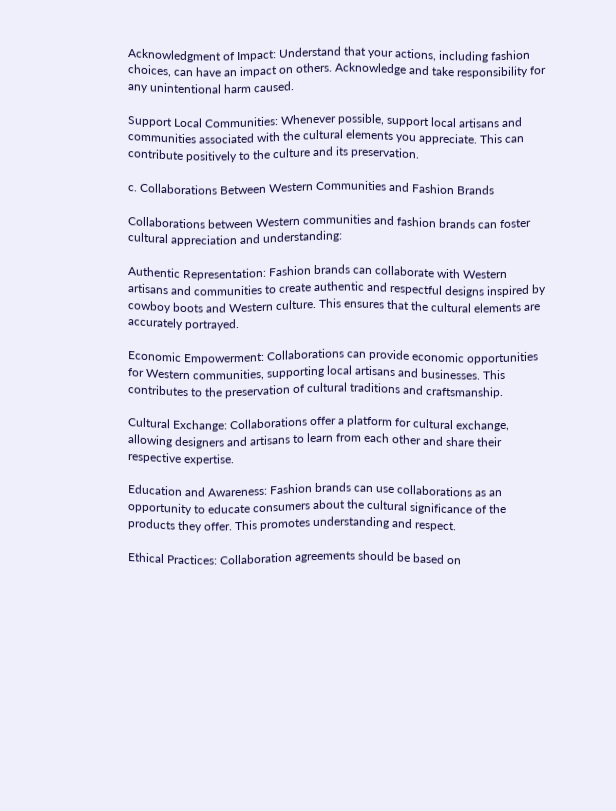Acknowledgment of Impact: Understand that your actions, including fashion choices, can have an impact on others. Acknowledge and take responsibility for any unintentional harm caused.

Support Local Communities: Whenever possible, support local artisans and communities associated with the cultural elements you appreciate. This can contribute positively to the culture and its preservation.

c. Collaborations Between Western Communities and Fashion Brands

Collaborations between Western communities and fashion brands can foster cultural appreciation and understanding:

Authentic Representation: Fashion brands can collaborate with Western artisans and communities to create authentic and respectful designs inspired by cowboy boots and Western culture. This ensures that the cultural elements are accurately portrayed.

Economic Empowerment: Collaborations can provide economic opportunities for Western communities, supporting local artisans and businesses. This contributes to the preservation of cultural traditions and craftsmanship.

Cultural Exchange: Collaborations offer a platform for cultural exchange, allowing designers and artisans to learn from each other and share their respective expertise.

Education and Awareness: Fashion brands can use collaborations as an opportunity to educate consumers about the cultural significance of the products they offer. This promotes understanding and respect.

Ethical Practices: Collaboration agreements should be based on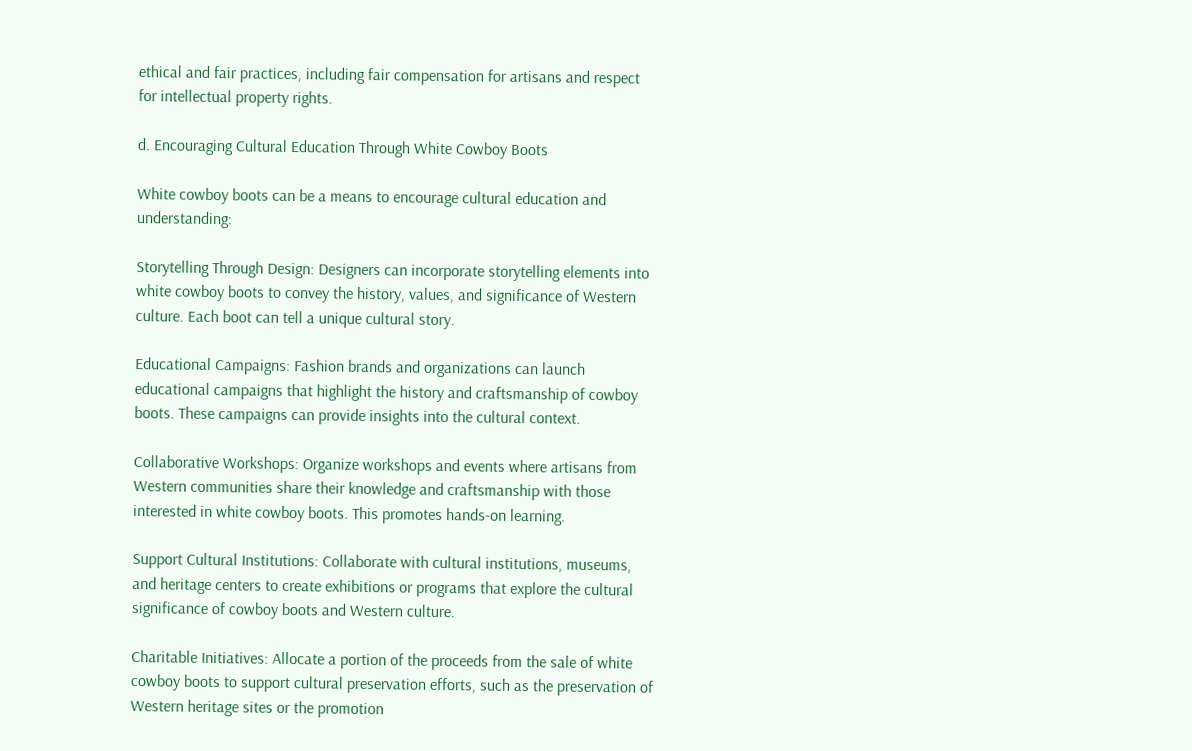ethical and fair practices, including fair compensation for artisans and respect for intellectual property rights.

d. Encouraging Cultural Education Through White Cowboy Boots

White cowboy boots can be a means to encourage cultural education and understanding:

Storytelling Through Design: Designers can incorporate storytelling elements into white cowboy boots to convey the history, values, and significance of Western culture. Each boot can tell a unique cultural story.

Educational Campaigns: Fashion brands and organizations can launch educational campaigns that highlight the history and craftsmanship of cowboy boots. These campaigns can provide insights into the cultural context.

Collaborative Workshops: Organize workshops and events where artisans from Western communities share their knowledge and craftsmanship with those interested in white cowboy boots. This promotes hands-on learning.

Support Cultural Institutions: Collaborate with cultural institutions, museums, and heritage centers to create exhibitions or programs that explore the cultural significance of cowboy boots and Western culture.

Charitable Initiatives: Allocate a portion of the proceeds from the sale of white cowboy boots to support cultural preservation efforts, such as the preservation of Western heritage sites or the promotion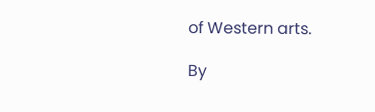of Western arts.

By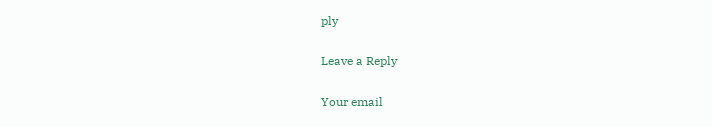ply

Leave a Reply

Your email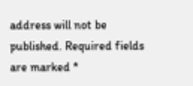address will not be published. Required fields are marked *